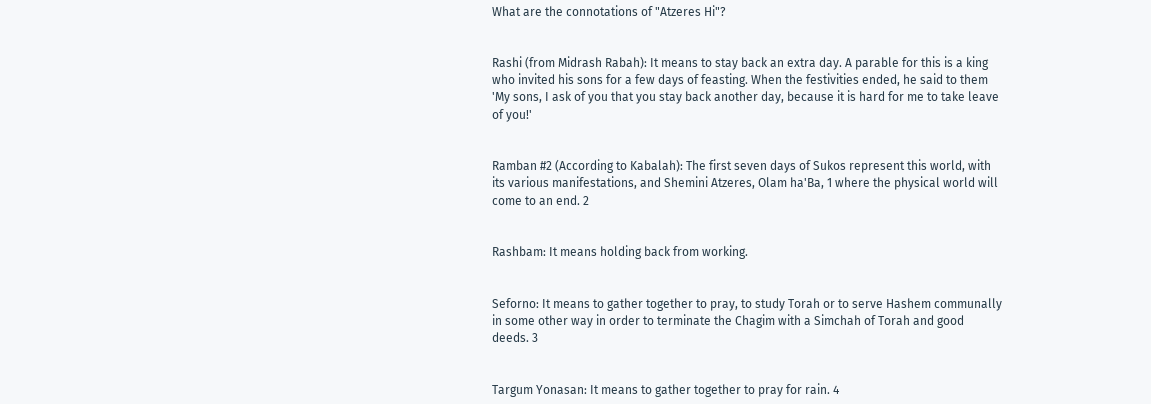What are the connotations of "Atzeres Hi"?


Rashi (from Midrash Rabah): It means to stay back an extra day. A parable for this is a king who invited his sons for a few days of feasting. When the festivities ended, he said to them 'My sons, I ask of you that you stay back another day, because it is hard for me to take leave of you!'


Ramban #2 (According to Kabalah): The first seven days of Sukos represent this world, with its various manifestations, and Shemini Atzeres, Olam ha'Ba, 1 where the physical world will come to an end. 2


Rashbam: It means holding back from working.


Seforno: It means to gather together to pray, to study Torah or to serve Hashem communally in some other way in order to terminate the Chagim with a Simchah of Torah and good deeds. 3


Targum Yonasan: It means to gather together to pray for rain. 4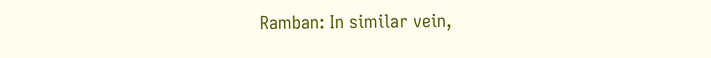Ramban: In similar vein,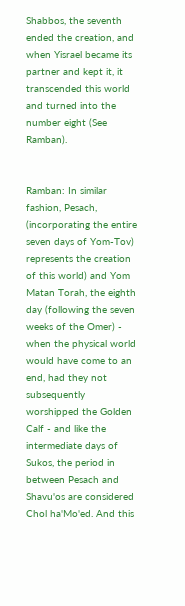Shabbos, the seventh ended the creation, and when Yisrael became its partner and kept it, it transcended this world and turned into the number eight (See Ramban).


Ramban: In similar fashion, Pesach, (incorporating the entire seven days of Yom-Tov) represents the creation of this world) and Yom Matan Torah, the eighth day (following the seven weeks of the Omer) - when the physical world would have come to an end, had they not subsequently worshipped the Golden Calf - and like the intermediate days of Sukos, the period in between Pesach and Shavu'os are considered Chol ha'Mo'ed. And this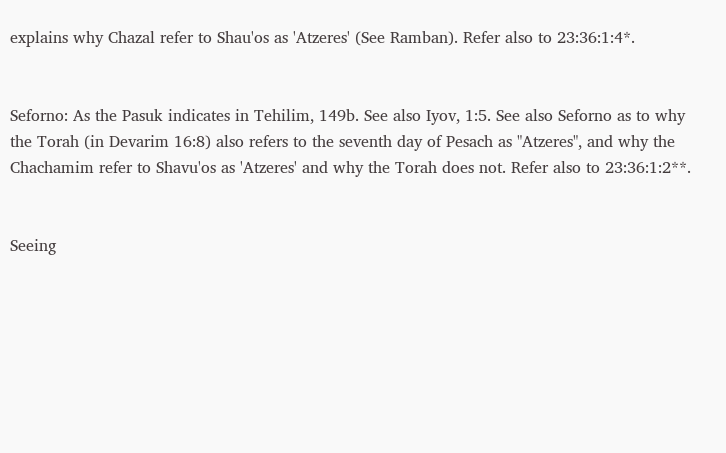explains why Chazal refer to Shau'os as 'Atzeres' (See Ramban). Refer also to 23:36:1:4*.


Seforno: As the Pasuk indicates in Tehilim, 149b. See also Iyov, 1:5. See also Seforno as to why the Torah (in Devarim 16:8) also refers to the seventh day of Pesach as "Atzeres", and why the Chachamim refer to Shavu'os as 'Atzeres' and why the Torah does not. Refer also to 23:36:1:2**.


Seeing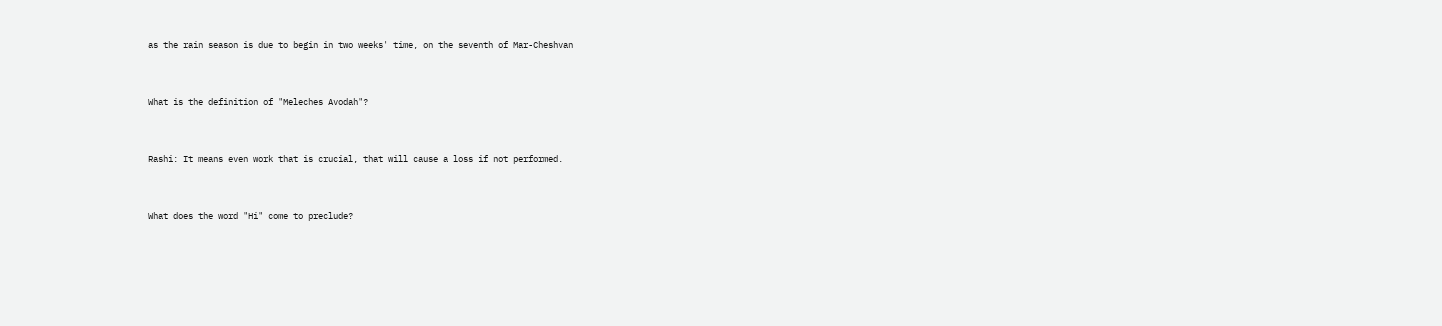as the rain season is due to begin in two weeks' time, on the seventh of Mar-Cheshvan


What is the definition of "Meleches Avodah"?


Rashi: It means even work that is crucial, that will cause a loss if not performed.


What does the word "Hi" come to preclude?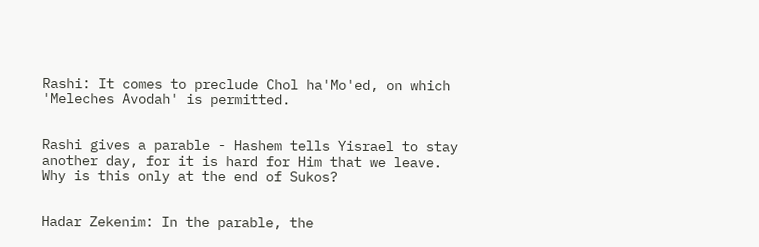Rashi: It comes to preclude Chol ha'Mo'ed, on which 'Meleches Avodah' is permitted.


Rashi gives a parable - Hashem tells Yisrael to stay another day, for it is hard for Him that we leave. Why is this only at the end of Sukos?


Hadar Zekenim: In the parable, the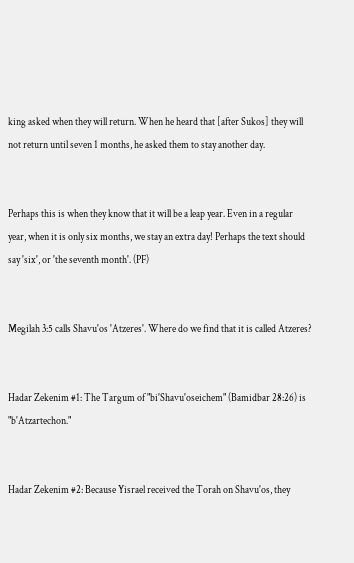king asked when they will return. When he heard that [after Sukos] they will not return until seven 1 months, he asked them to stay another day.


Perhaps this is when they know that it will be a leap year. Even in a regular year, when it is only six months, we stay an extra day! Perhaps the text should say 'six', or 'the seventh month'. (PF)


Megilah 3:5 calls Shavu'os 'Atzeres'. Where do we find that it is called Atzeres?


Hadar Zekenim #1: The Targum of "bi'Shavu'oseichem" (Bamidbar 28:26) is "b'Atzartechon."


Hadar Zekenim #2: Because Yisrael received the Torah on Shavu'os, they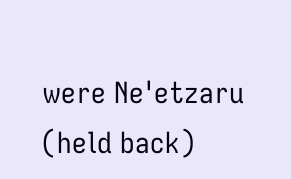were Ne'etzaru (held back)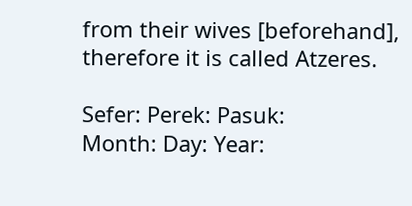from their wives [beforehand], therefore it is called Atzeres.

Sefer: Perek: Pasuk:
Month: Day: Year: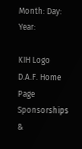Month: Day: Year:

KIH Logo
D.A.F. Home Page
Sponsorships &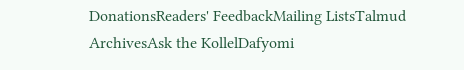DonationsReaders' FeedbackMailing ListsTalmud ArchivesAsk the KollelDafyomi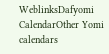WeblinksDafyomi CalendarOther Yomi calendars